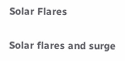Solar Flares

Solar flares and surge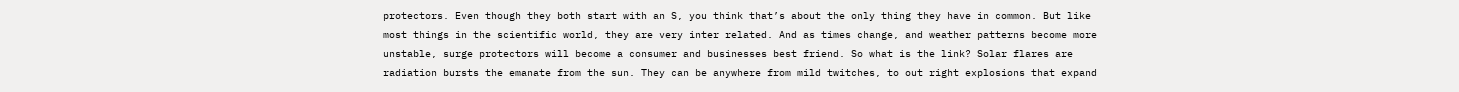protectors. Even though they both start with an S, you think that’s about the only thing they have in common. But like most things in the scientific world, they are very inter related. And as times change, and weather patterns become more unstable, surge protectors will become a consumer and businesses best friend. So what is the link? Solar flares are radiation bursts the emanate from the sun. They can be anywhere from mild twitches, to out right explosions that expand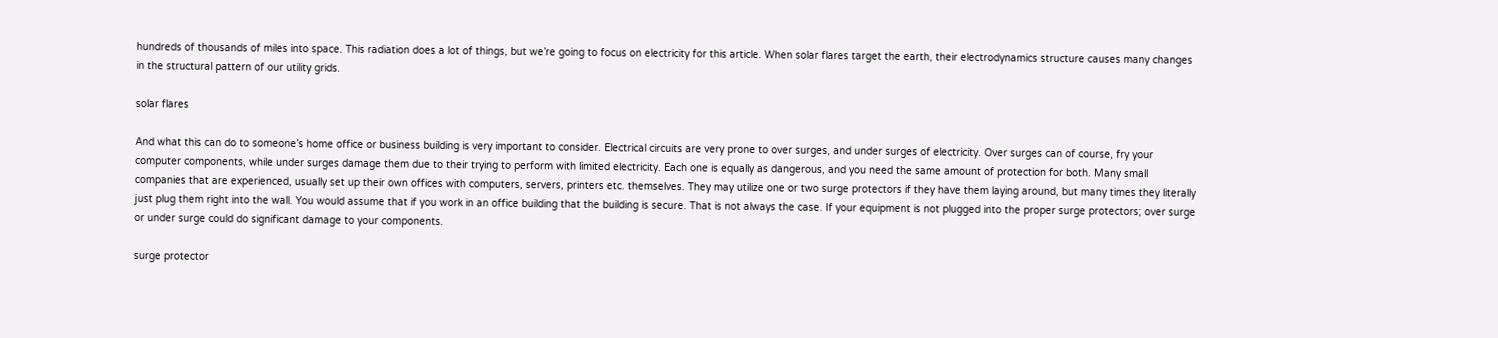hundreds of thousands of miles into space. This radiation does a lot of things, but we’re going to focus on electricity for this article. When solar flares target the earth, their electrodynamics structure causes many changes in the structural pattern of our utility grids.

solar flares

And what this can do to someone’s home office or business building is very important to consider. Electrical circuits are very prone to over surges, and under surges of electricity. Over surges can of course, fry your computer components, while under surges damage them due to their trying to perform with limited electricity. Each one is equally as dangerous, and you need the same amount of protection for both. Many small companies that are experienced, usually set up their own offices with computers, servers, printers etc. themselves. They may utilize one or two surge protectors if they have them laying around, but many times they literally just plug them right into the wall. You would assume that if you work in an office building that the building is secure. That is not always the case. If your equipment is not plugged into the proper surge protectors; over surge or under surge could do significant damage to your components.

surge protector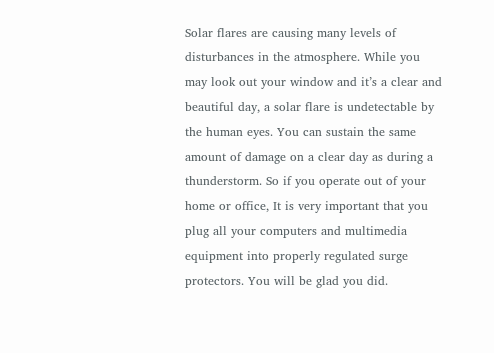Solar flares are causing many levels of disturbances in the atmosphere. While you may look out your window and it’s a clear and beautiful day, a solar flare is undetectable by the human eyes. You can sustain the same amount of damage on a clear day as during a thunderstorm. So if you operate out of your home or office, It is very important that you plug all your computers and multimedia equipment into properly regulated surge protectors. You will be glad you did.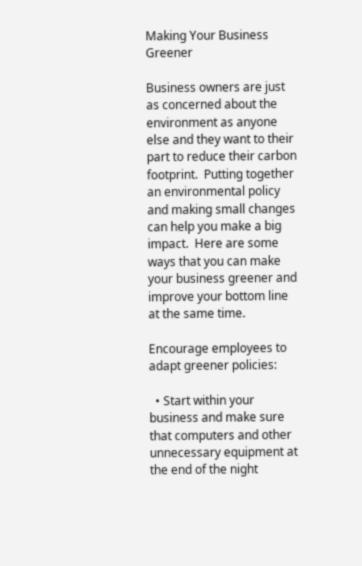Making Your Business Greener

Business owners are just as concerned about the environment as anyone else and they want to their part to reduce their carbon footprint.  Putting together an environmental policy and making small changes can help you make a big impact.  Here are some ways that you can make your business greener and improve your bottom line at the same time.

Encourage employees to adapt greener policies:

  • Start within your business and make sure that computers and other unnecessary equipment at the end of the night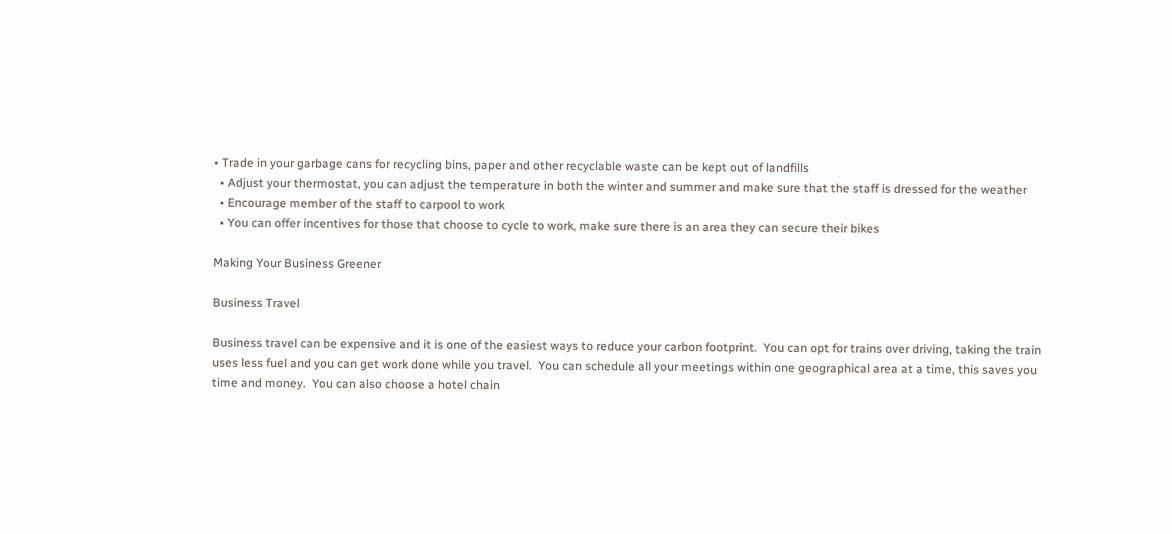• Trade in your garbage cans for recycling bins, paper and other recyclable waste can be kept out of landfills
  • Adjust your thermostat, you can adjust the temperature in both the winter and summer and make sure that the staff is dressed for the weather
  • Encourage member of the staff to carpool to work
  • You can offer incentives for those that choose to cycle to work, make sure there is an area they can secure their bikes

Making Your Business Greener

Business Travel

Business travel can be expensive and it is one of the easiest ways to reduce your carbon footprint.  You can opt for trains over driving, taking the train uses less fuel and you can get work done while you travel.  You can schedule all your meetings within one geographical area at a time, this saves you time and money.  You can also choose a hotel chain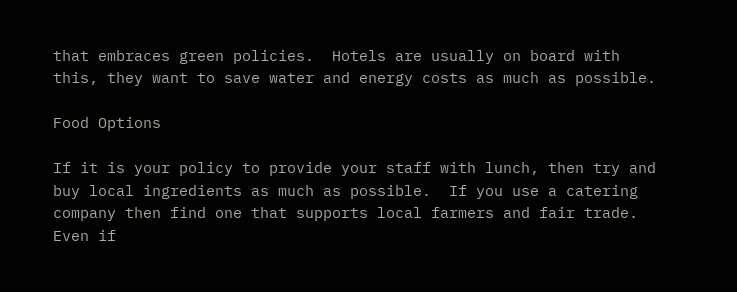that embraces green policies.  Hotels are usually on board with this, they want to save water and energy costs as much as possible.

Food Options

If it is your policy to provide your staff with lunch, then try and buy local ingredients as much as possible.  If you use a catering company then find one that supports local farmers and fair trade.  Even if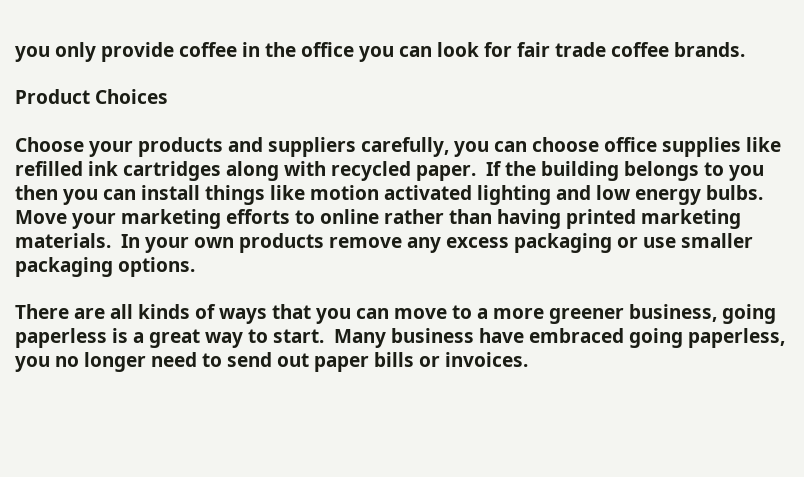you only provide coffee in the office you can look for fair trade coffee brands.

Product Choices

Choose your products and suppliers carefully, you can choose office supplies like refilled ink cartridges along with recycled paper.  If the building belongs to you then you can install things like motion activated lighting and low energy bulbs.  Move your marketing efforts to online rather than having printed marketing materials.  In your own products remove any excess packaging or use smaller packaging options.

There are all kinds of ways that you can move to a more greener business, going paperless is a great way to start.  Many business have embraced going paperless, you no longer need to send out paper bills or invoices.